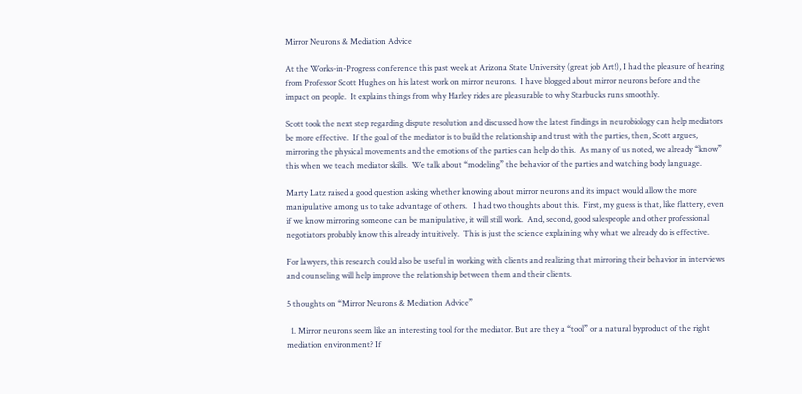Mirror Neurons & Mediation Advice

At the Works-in-Progress conference this past week at Arizona State University (great job Art!), I had the pleasure of hearing from Professor Scott Hughes on his latest work on mirror neurons.  I have blogged about mirror neurons before and the impact on people.  It explains things from why Harley rides are pleasurable to why Starbucks runs smoothly.

Scott took the next step regarding dispute resolution and discussed how the latest findings in neurobiology can help mediators be more effective.  If the goal of the mediator is to build the relationship and trust with the parties, then, Scott argues, mirroring the physical movements and the emotions of the parties can help do this.  As many of us noted, we already “know” this when we teach mediator skills.  We talk about “modeling” the behavior of the parties and watching body language.

Marty Latz raised a good question asking whether knowing about mirror neurons and its impact would allow the more manipulative among us to take advantage of others.   I had two thoughts about this.  First, my guess is that, like flattery, even if we know mirroring someone can be manipulative, it will still work.  And, second, good salespeople and other professional negotiators probably know this already intuitively.  This is just the science explaining why what we already do is effective.

For lawyers, this research could also be useful in working with clients and realizing that mirroring their behavior in interviews and counseling will help improve the relationship between them and their clients.

5 thoughts on “Mirror Neurons & Mediation Advice”

  1. Mirror neurons seem like an interesting tool for the mediator. But are they a “tool” or a natural byproduct of the right mediation environment? If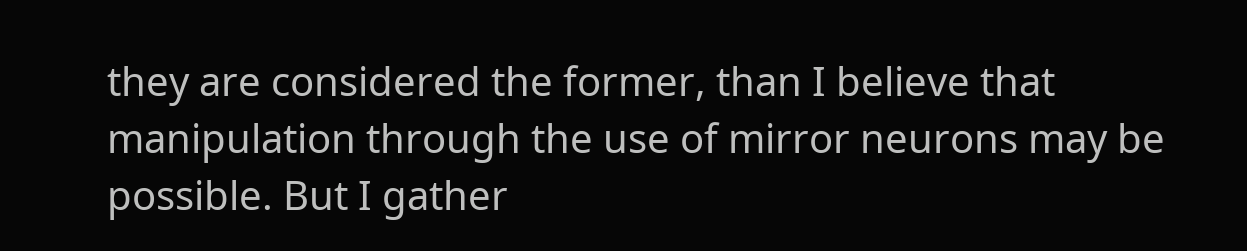they are considered the former, than I believe that manipulation through the use of mirror neurons may be possible. But I gather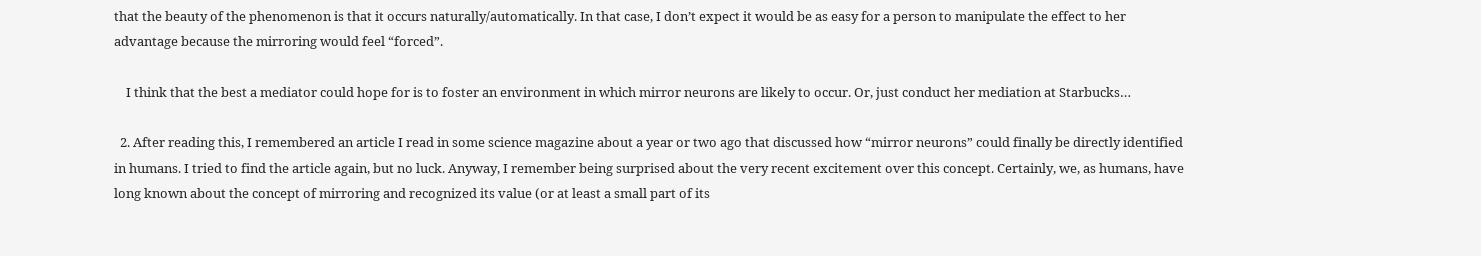that the beauty of the phenomenon is that it occurs naturally/automatically. In that case, I don’t expect it would be as easy for a person to manipulate the effect to her advantage because the mirroring would feel “forced”.

    I think that the best a mediator could hope for is to foster an environment in which mirror neurons are likely to occur. Or, just conduct her mediation at Starbucks…

  2. After reading this, I remembered an article I read in some science magazine about a year or two ago that discussed how “mirror neurons” could finally be directly identified in humans. I tried to find the article again, but no luck. Anyway, I remember being surprised about the very recent excitement over this concept. Certainly, we, as humans, have long known about the concept of mirroring and recognized its value (or at least a small part of its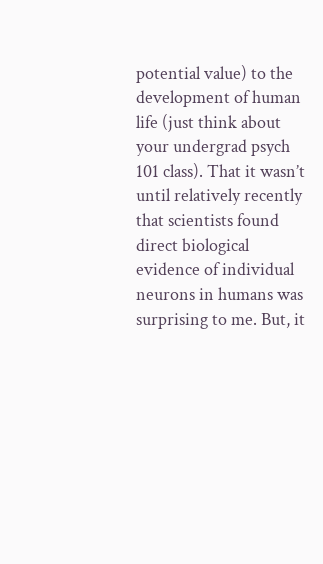potential value) to the development of human life (just think about your undergrad psych 101 class). That it wasn’t until relatively recently that scientists found direct biological evidence of individual neurons in humans was surprising to me. But, it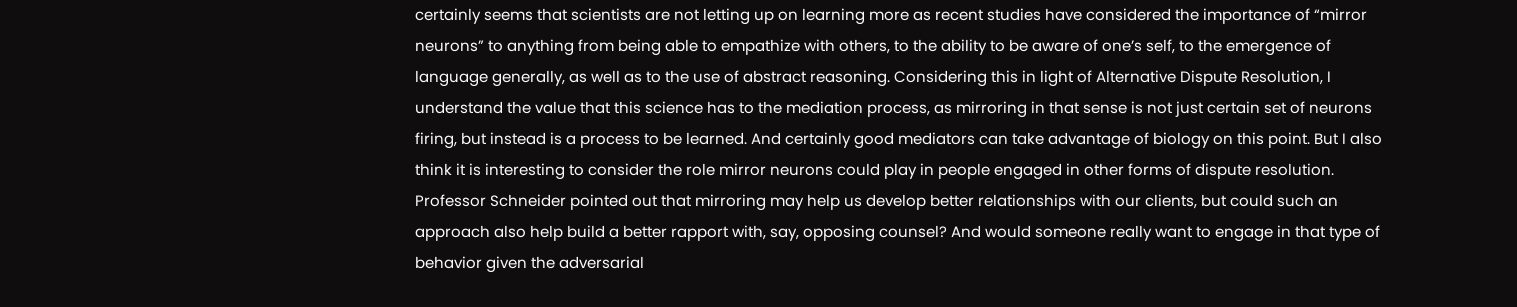certainly seems that scientists are not letting up on learning more as recent studies have considered the importance of “mirror neurons” to anything from being able to empathize with others, to the ability to be aware of one’s self, to the emergence of language generally, as well as to the use of abstract reasoning. Considering this in light of Alternative Dispute Resolution, I understand the value that this science has to the mediation process, as mirroring in that sense is not just certain set of neurons firing, but instead is a process to be learned. And certainly good mediators can take advantage of biology on this point. But I also think it is interesting to consider the role mirror neurons could play in people engaged in other forms of dispute resolution. Professor Schneider pointed out that mirroring may help us develop better relationships with our clients, but could such an approach also help build a better rapport with, say, opposing counsel? And would someone really want to engage in that type of behavior given the adversarial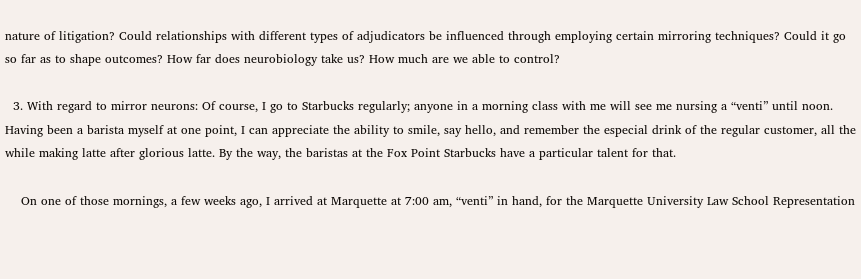nature of litigation? Could relationships with different types of adjudicators be influenced through employing certain mirroring techniques? Could it go so far as to shape outcomes? How far does neurobiology take us? How much are we able to control?

  3. With regard to mirror neurons: Of course, I go to Starbucks regularly; anyone in a morning class with me will see me nursing a “venti” until noon. Having been a barista myself at one point, I can appreciate the ability to smile, say hello, and remember the especial drink of the regular customer, all the while making latte after glorious latte. By the way, the baristas at the Fox Point Starbucks have a particular talent for that.

    On one of those mornings, a few weeks ago, I arrived at Marquette at 7:00 am, “venti” in hand, for the Marquette University Law School Representation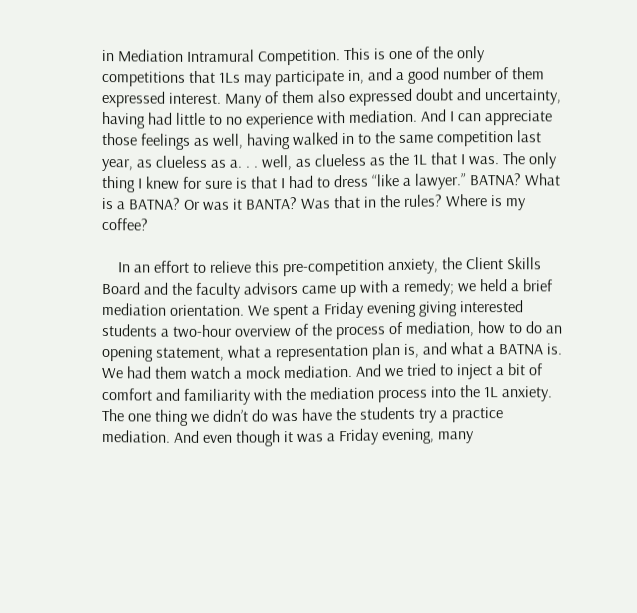in Mediation Intramural Competition. This is one of the only competitions that 1Ls may participate in, and a good number of them expressed interest. Many of them also expressed doubt and uncertainty, having had little to no experience with mediation. And I can appreciate those feelings as well, having walked in to the same competition last year, as clueless as a. . . well, as clueless as the 1L that I was. The only thing I knew for sure is that I had to dress “like a lawyer.” BATNA? What is a BATNA? Or was it BANTA? Was that in the rules? Where is my coffee?

    In an effort to relieve this pre-competition anxiety, the Client Skills Board and the faculty advisors came up with a remedy; we held a brief mediation orientation. We spent a Friday evening giving interested students a two-hour overview of the process of mediation, how to do an opening statement, what a representation plan is, and what a BATNA is. We had them watch a mock mediation. And we tried to inject a bit of comfort and familiarity with the mediation process into the 1L anxiety. The one thing we didn’t do was have the students try a practice mediation. And even though it was a Friday evening, many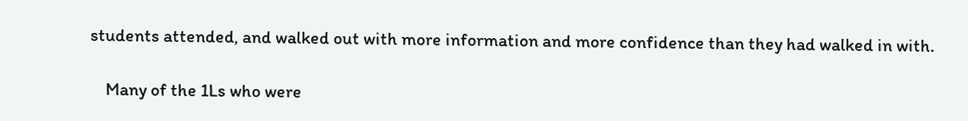students attended, and walked out with more information and more confidence than they had walked in with.

    Many of the 1Ls who were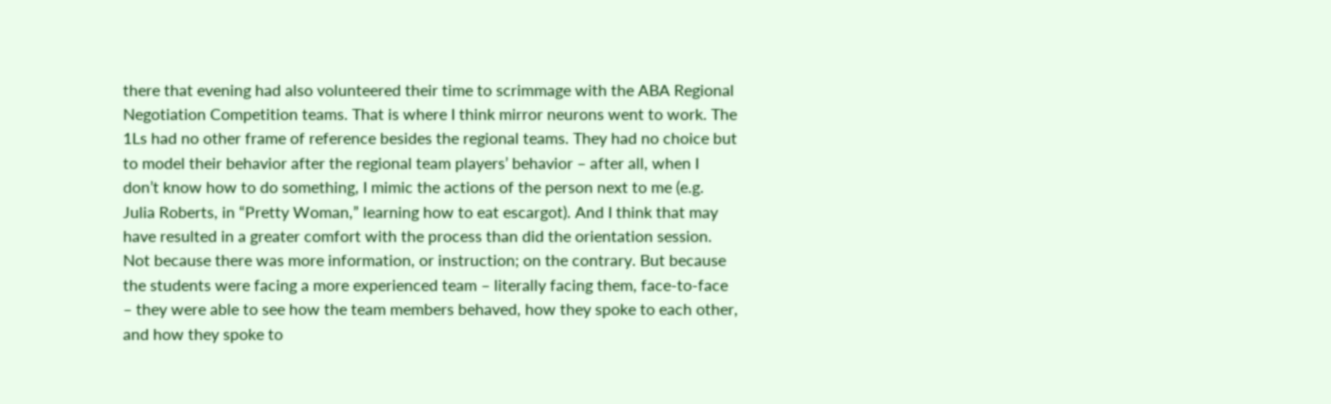there that evening had also volunteered their time to scrimmage with the ABA Regional Negotiation Competition teams. That is where I think mirror neurons went to work. The 1Ls had no other frame of reference besides the regional teams. They had no choice but to model their behavior after the regional team players’ behavior – after all, when I don’t know how to do something, I mimic the actions of the person next to me (e.g. Julia Roberts, in “Pretty Woman,” learning how to eat escargot). And I think that may have resulted in a greater comfort with the process than did the orientation session. Not because there was more information, or instruction; on the contrary. But because the students were facing a more experienced team – literally facing them, face-to-face – they were able to see how the team members behaved, how they spoke to each other, and how they spoke to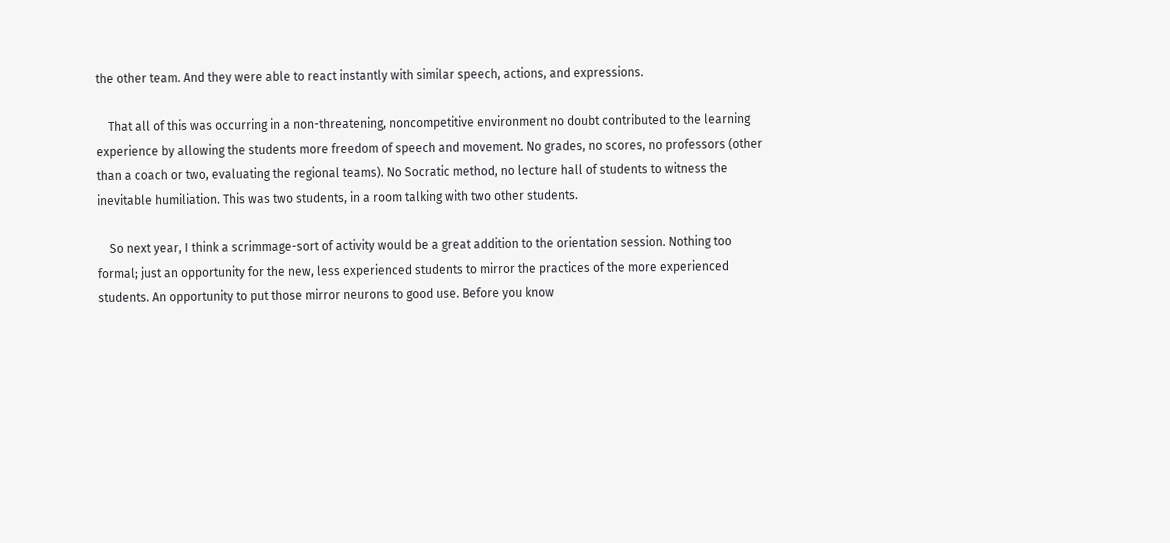the other team. And they were able to react instantly with similar speech, actions, and expressions.

    That all of this was occurring in a non-threatening, noncompetitive environment no doubt contributed to the learning experience by allowing the students more freedom of speech and movement. No grades, no scores, no professors (other than a coach or two, evaluating the regional teams). No Socratic method, no lecture hall of students to witness the inevitable humiliation. This was two students, in a room talking with two other students.

    So next year, I think a scrimmage-sort of activity would be a great addition to the orientation session. Nothing too formal; just an opportunity for the new, less experienced students to mirror the practices of the more experienced students. An opportunity to put those mirror neurons to good use. Before you know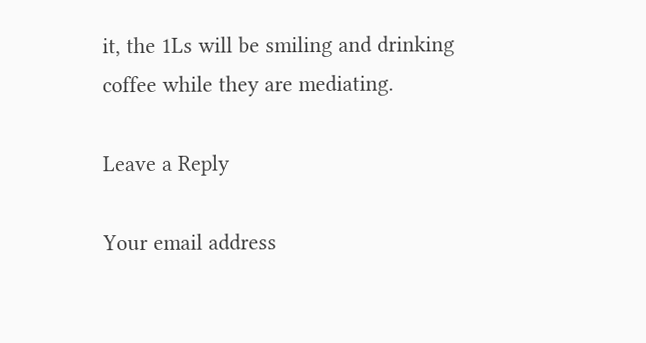it, the 1Ls will be smiling and drinking coffee while they are mediating.

Leave a Reply

Your email address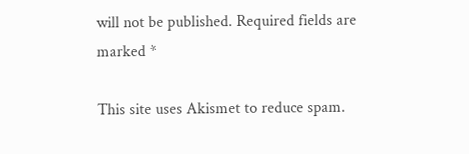will not be published. Required fields are marked *

This site uses Akismet to reduce spam.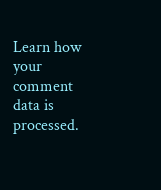Learn how your comment data is processed.